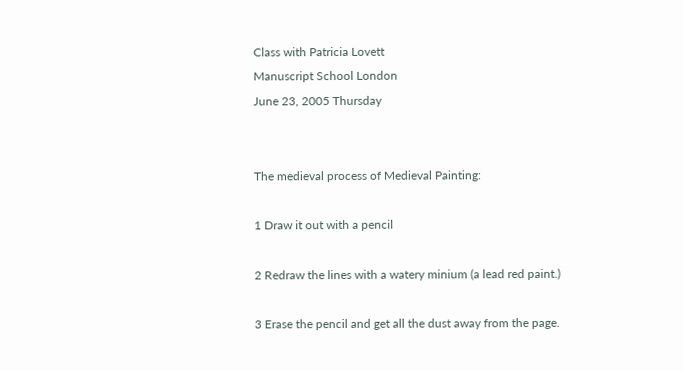Class with Patricia Lovett
Manuscript School London
June 23, 2005 Thursday


The medieval process of Medieval Painting:

1 Draw it out with a pencil

2 Redraw the lines with a watery minium (a lead red paint.)

3 Erase the pencil and get all the dust away from the page.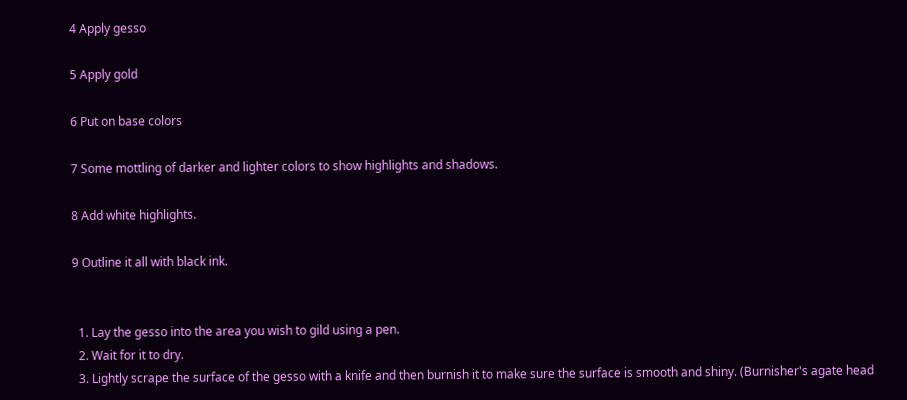4 Apply gesso

5 Apply gold

6 Put on base colors

7 Some mottling of darker and lighter colors to show highlights and shadows.

8 Add white highlights.

9 Outline it all with black ink.


  1. Lay the gesso into the area you wish to gild using a pen.
  2. Wait for it to dry.
  3. Lightly scrape the surface of the gesso with a knife and then burnish it to make sure the surface is smooth and shiny. (Burnisher's agate head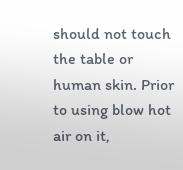should not touch the table or human skin. Prior to using blow hot air on it,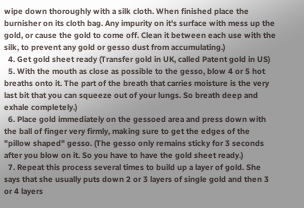wipe down thoroughly with a silk cloth. When finished place the burnisher on its cloth bag. Any impurity on it's surface with mess up the gold, or cause the gold to come off. Clean it between each use with the silk, to prevent any gold or gesso dust from accumulating.)
  4. Get gold sheet ready (Transfer gold in UK, called Patent gold in US)
  5. With the mouth as close as possible to the gesso, blow 4 or 5 hot breaths onto it. The part of the breath that carries moisture is the very last bit that you can squeeze out of your lungs. So breath deep and exhale completely.)
  6. Place gold immediately on the gessoed area and press down with the ball of finger very firmly, making sure to get the edges of the "pillow shaped" gesso. (The gesso only remains sticky for 3 seconds after you blow on it. So you have to have the gold sheet ready.)
  7. Repeat this process several times to build up a layer of gold. She says that she usually puts down 2 or 3 layers of single gold and then 3 or 4 layers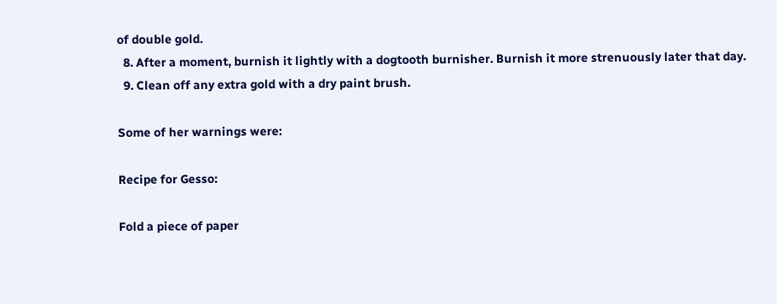of double gold.
  8. After a moment, burnish it lightly with a dogtooth burnisher. Burnish it more strenuously later that day.
  9. Clean off any extra gold with a dry paint brush.

Some of her warnings were:

Recipe for Gesso:

Fold a piece of paper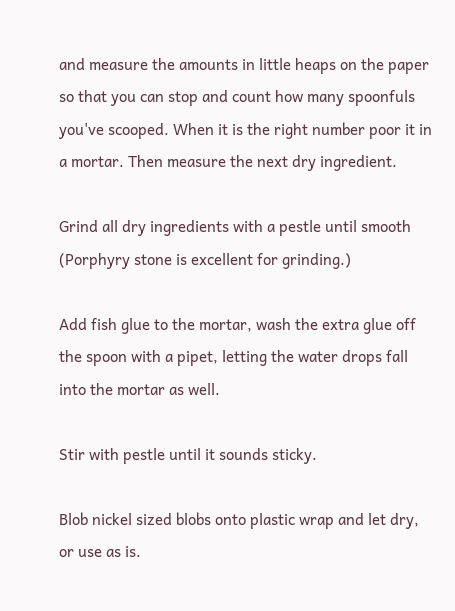and measure the amounts in little heaps on the paper so that you can stop and count how many spoonfuls you've scooped. When it is the right number poor it in a mortar. Then measure the next dry ingredient.

Grind all dry ingredients with a pestle until smooth (Porphyry stone is excellent for grinding.)

Add fish glue to the mortar, wash the extra glue off the spoon with a pipet, letting the water drops fall into the mortar as well.

Stir with pestle until it sounds sticky.

Blob nickel sized blobs onto plastic wrap and let dry, or use as is.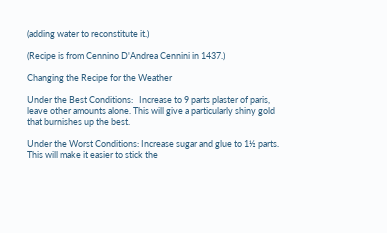(adding water to reconstitute it.)

(Recipe is from Cennino D'Andrea Cennini in 1437.)

Changing the Recipe for the Weather

Under the Best Conditions:   Increase to 9 parts plaster of paris, leave other amounts alone. This will give a particularly shiny gold that burnishes up the best.

Under the Worst Conditions: Increase sugar and glue to 1½ parts.   This will make it easier to stick the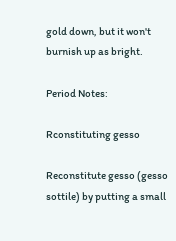gold down, but it won't burnish up as bright.

Period Notes:

Rconstituting gesso

Reconstitute gesso (gesso sottile) by putting a small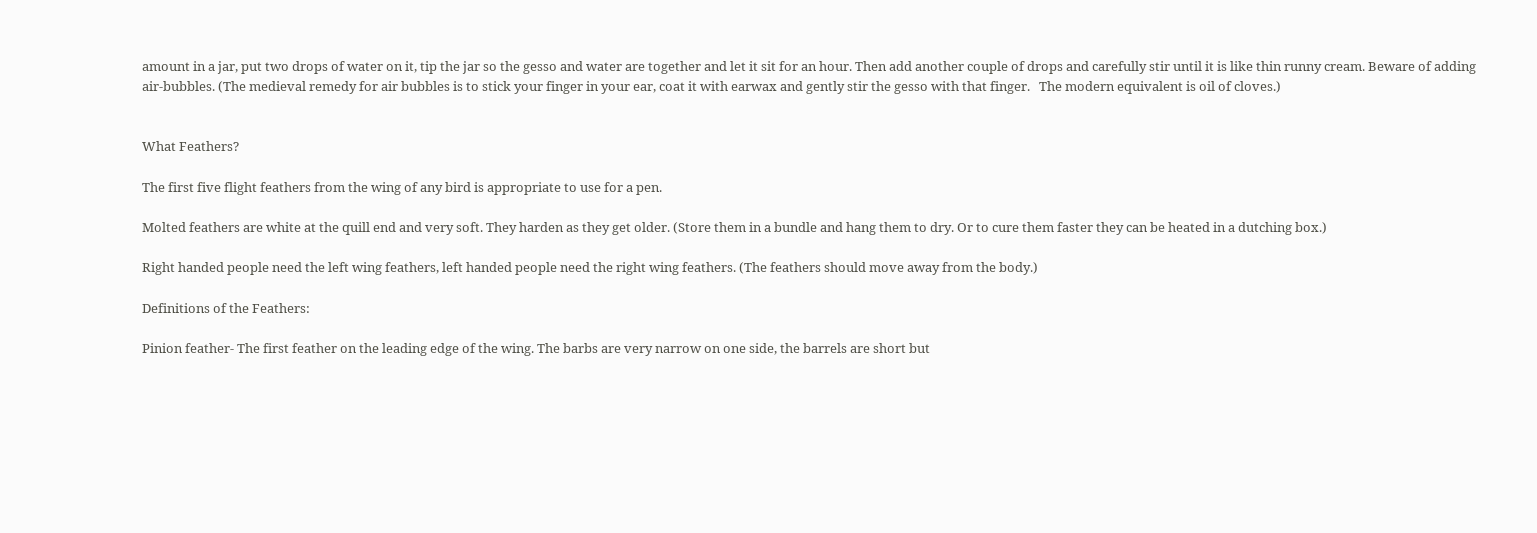amount in a jar, put two drops of water on it, tip the jar so the gesso and water are together and let it sit for an hour. Then add another couple of drops and carefully stir until it is like thin runny cream. Beware of adding air-bubbles. (The medieval remedy for air bubbles is to stick your finger in your ear, coat it with earwax and gently stir the gesso with that finger.   The modern equivalent is oil of cloves.)


What Feathers?

The first five flight feathers from the wing of any bird is appropriate to use for a pen.

Molted feathers are white at the quill end and very soft. They harden as they get older. (Store them in a bundle and hang them to dry. Or to cure them faster they can be heated in a dutching box.)

Right handed people need the left wing feathers, left handed people need the right wing feathers. (The feathers should move away from the body.)

Definitions of the Feathers:

Pinion feather- The first feather on the leading edge of the wing. The barbs are very narrow on one side, the barrels are short but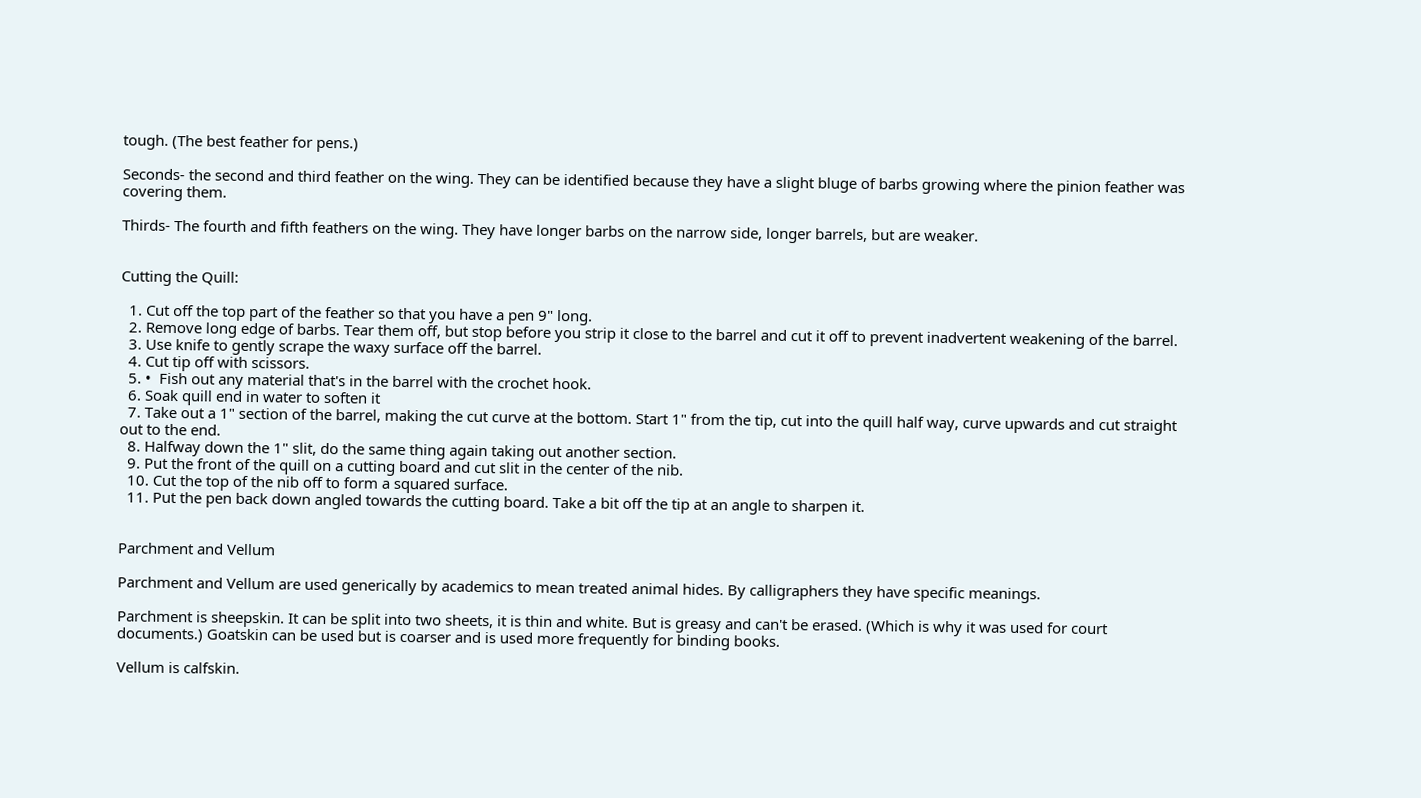tough. (The best feather for pens.)

Seconds- the second and third feather on the wing. They can be identified because they have a slight bluge of barbs growing where the pinion feather was covering them.

Thirds- The fourth and fifth feathers on the wing. They have longer barbs on the narrow side, longer barrels, but are weaker.


Cutting the Quill:

  1. Cut off the top part of the feather so that you have a pen 9" long.
  2. Remove long edge of barbs. Tear them off, but stop before you strip it close to the barrel and cut it off to prevent inadvertent weakening of the barrel.
  3. Use knife to gently scrape the waxy surface off the barrel.
  4. Cut tip off with scissors.
  5. •  Fish out any material that's in the barrel with the crochet hook.
  6. Soak quill end in water to soften it
  7. Take out a 1" section of the barrel, making the cut curve at the bottom. Start 1" from the tip, cut into the quill half way, curve upwards and cut straight out to the end.
  8. Halfway down the 1" slit, do the same thing again taking out another section.
  9. Put the front of the quill on a cutting board and cut slit in the center of the nib.
  10. Cut the top of the nib off to form a squared surface.
  11. Put the pen back down angled towards the cutting board. Take a bit off the tip at an angle to sharpen it.


Parchment and Vellum

Parchment and Vellum are used generically by academics to mean treated animal hides. By calligraphers they have specific meanings.

Parchment is sheepskin. It can be split into two sheets, it is thin and white. But is greasy and can't be erased. (Which is why it was used for court documents.) Goatskin can be used but is coarser and is used more frequently for binding books.

Vellum is calfskin.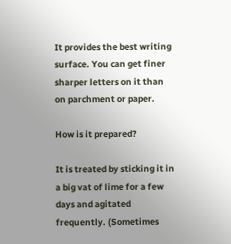It provides the best writing surface. You can get finer sharper letters on it than on parchment or paper.

How is it prepared?

It is treated by sticking it in a big vat of lime for a few days and agitated frequently. (Sometimes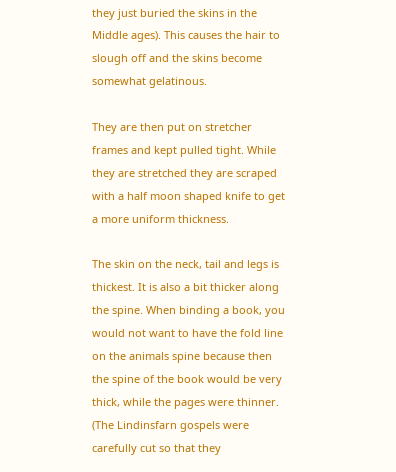they just buried the skins in the Middle ages). This causes the hair to slough off and the skins become somewhat gelatinous.

They are then put on stretcher frames and kept pulled tight. While they are stretched they are scraped with a half moon shaped knife to get a more uniform thickness.

The skin on the neck, tail and legs is thickest. It is also a bit thicker along the spine. When binding a book, you would not want to have the fold line on the animals spine because then the spine of the book would be very thick, while the pages were thinner. (The Lindinsfarn gospels were carefully cut so that they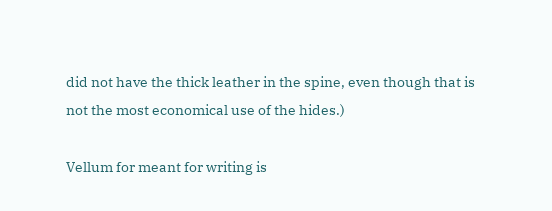did not have the thick leather in the spine, even though that is not the most economical use of the hides.)

Vellum for meant for writing is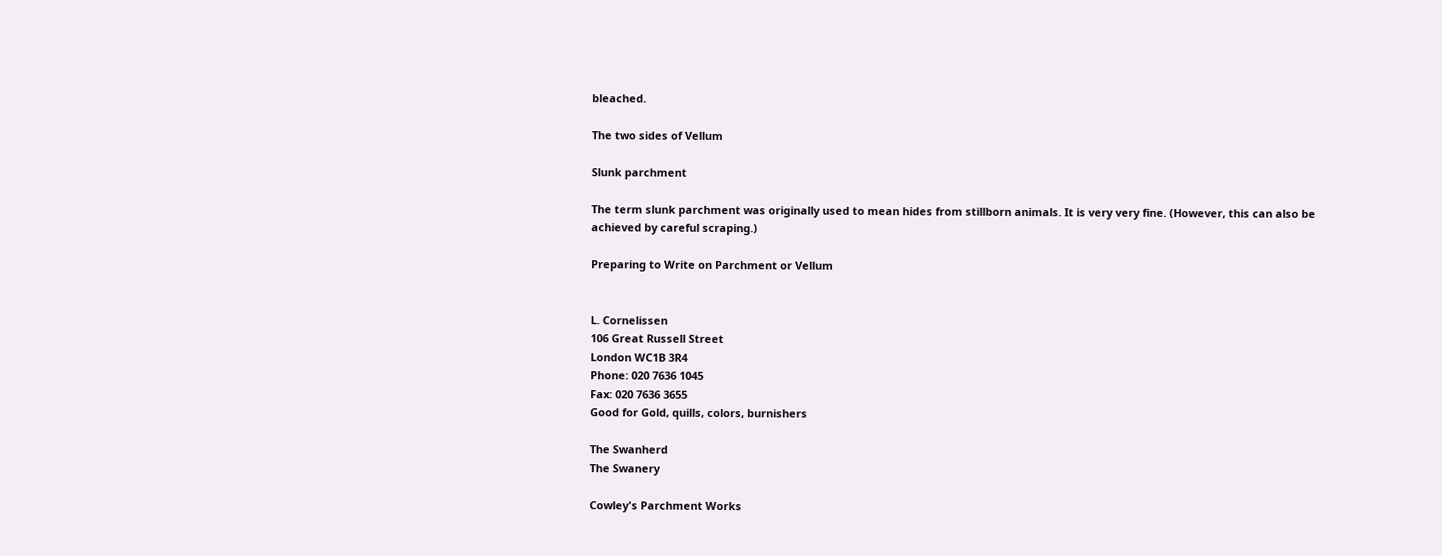bleached.

The two sides of Vellum

Slunk parchment

The term slunk parchment was originally used to mean hides from stillborn animals. It is very very fine. (However, this can also be achieved by careful scraping.)

Preparing to Write on Parchment or Vellum


L. Cornelissen
106 Great Russell Street
London WC1B 3R4
Phone: 020 7636 1045
Fax: 020 7636 3655
Good for Gold, quills, colors, burnishers

The Swanherd
The Swanery

Cowley's Parchment Works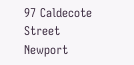97 Caldecote Street
Newport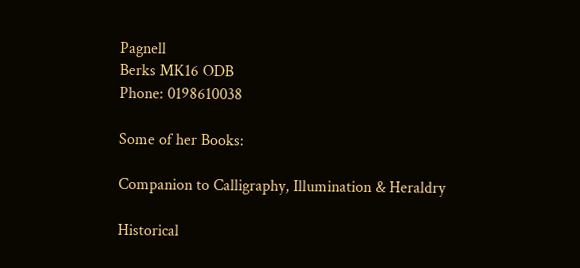Pagnell
Berks MK16 ODB
Phone: 0198610038

Some of her Books:

Companion to Calligraphy, Illumination & Heraldry

Historical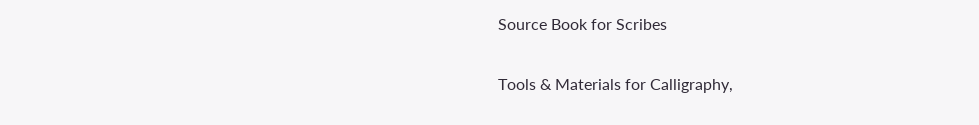Source Book for Scribes

Tools & Materials for Calligraphy,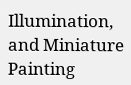Illumination, and Miniature Painting